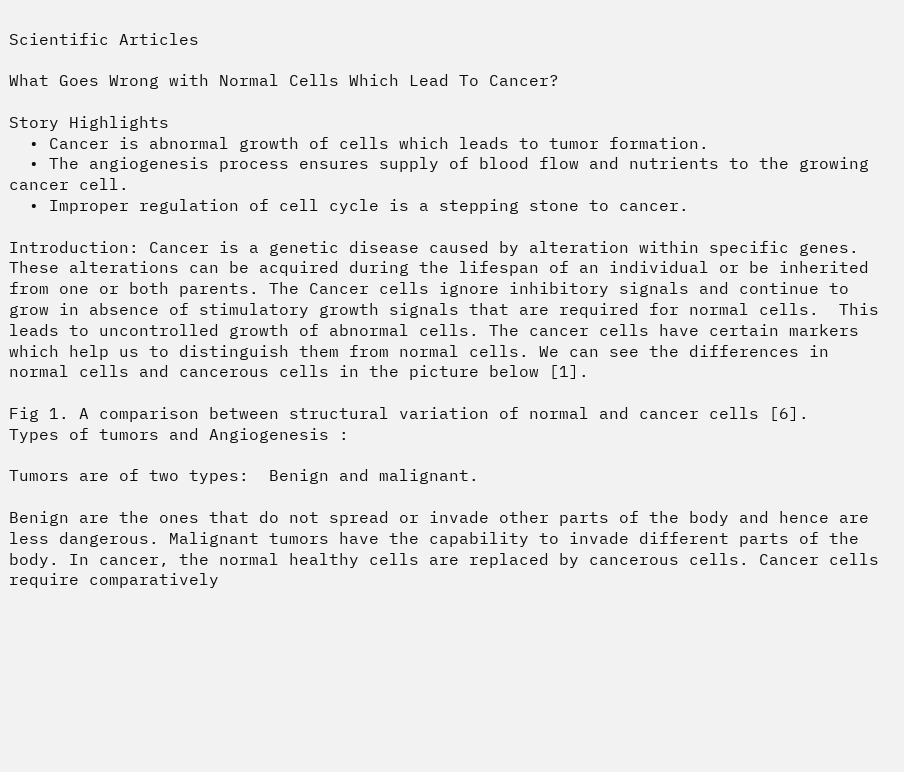Scientific Articles

What Goes Wrong with Normal Cells Which Lead To Cancer?

Story Highlights
  • Cancer is abnormal growth of cells which leads to tumor formation.
  • The angiogenesis process ensures supply of blood flow and nutrients to the growing cancer cell.
  • Improper regulation of cell cycle is a stepping stone to cancer.

Introduction: Cancer is a genetic disease caused by alteration within specific genes. These alterations can be acquired during the lifespan of an individual or be inherited from one or both parents. The Cancer cells ignore inhibitory signals and continue to grow in absence of stimulatory growth signals that are required for normal cells.  This leads to uncontrolled growth of abnormal cells. The cancer cells have certain markers which help us to distinguish them from normal cells. We can see the differences in normal cells and cancerous cells in the picture below [1].

Fig 1. A comparison between structural variation of normal and cancer cells [6].
Types of tumors and Angiogenesis :

Tumors are of two types:  Benign and malignant.

Benign are the ones that do not spread or invade other parts of the body and hence are less dangerous. Malignant tumors have the capability to invade different parts of the body. In cancer, the normal healthy cells are replaced by cancerous cells. Cancer cells require comparatively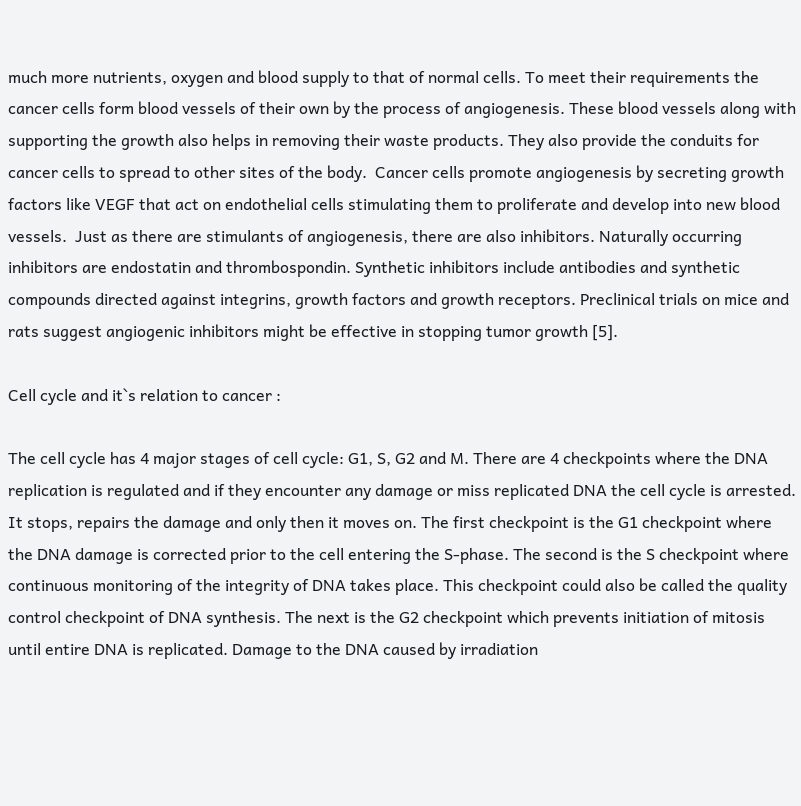much more nutrients, oxygen and blood supply to that of normal cells. To meet their requirements the cancer cells form blood vessels of their own by the process of angiogenesis. These blood vessels along with supporting the growth also helps in removing their waste products. They also provide the conduits for cancer cells to spread to other sites of the body.  Cancer cells promote angiogenesis by secreting growth factors like VEGF that act on endothelial cells stimulating them to proliferate and develop into new blood vessels.  Just as there are stimulants of angiogenesis, there are also inhibitors. Naturally occurring inhibitors are endostatin and thrombospondin. Synthetic inhibitors include antibodies and synthetic compounds directed against integrins, growth factors and growth receptors. Preclinical trials on mice and rats suggest angiogenic inhibitors might be effective in stopping tumor growth [5].

Cell cycle and it`s relation to cancer :

The cell cycle has 4 major stages of cell cycle: G1, S, G2 and M. There are 4 checkpoints where the DNA replication is regulated and if they encounter any damage or miss replicated DNA the cell cycle is arrested. It stops, repairs the damage and only then it moves on. The first checkpoint is the G1 checkpoint where the DNA damage is corrected prior to the cell entering the S-phase. The second is the S checkpoint where continuous monitoring of the integrity of DNA takes place. This checkpoint could also be called the quality control checkpoint of DNA synthesis. The next is the G2 checkpoint which prevents initiation of mitosis until entire DNA is replicated. Damage to the DNA caused by irradiation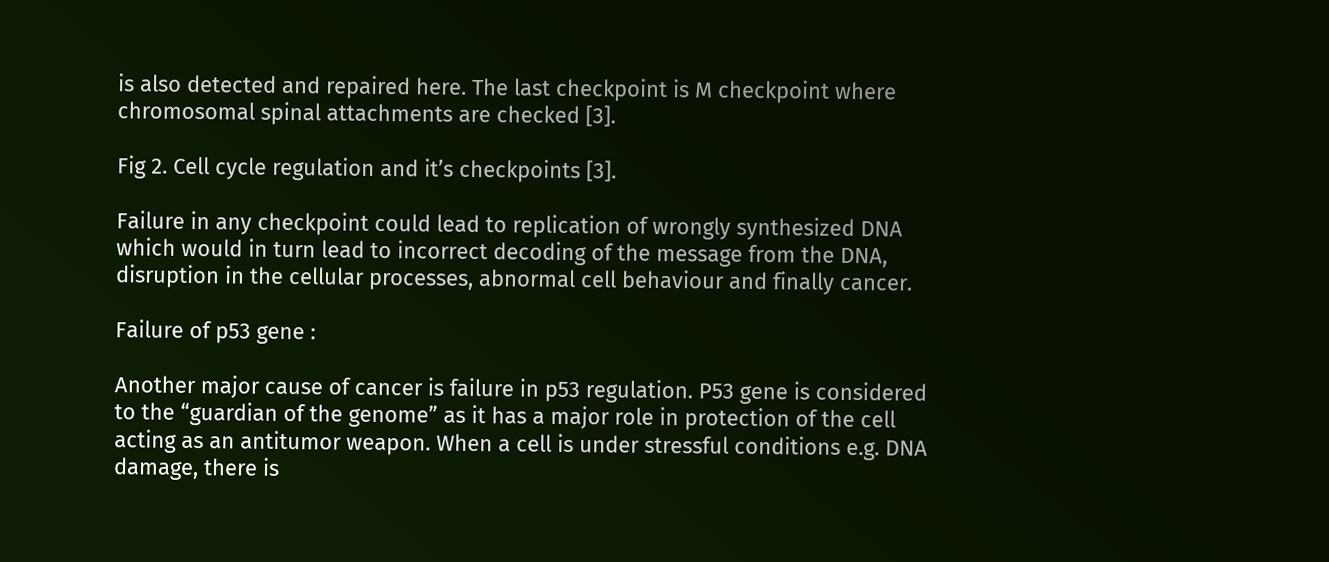is also detected and repaired here. The last checkpoint is M checkpoint where chromosomal spinal attachments are checked [3].

Fig 2. Cell cycle regulation and it’s checkpoints [3].

Failure in any checkpoint could lead to replication of wrongly synthesized DNA which would in turn lead to incorrect decoding of the message from the DNA, disruption in the cellular processes, abnormal cell behaviour and finally cancer.

Failure of p53 gene :

Another major cause of cancer is failure in p53 regulation. P53 gene is considered to the “guardian of the genome” as it has a major role in protection of the cell acting as an antitumor weapon. When a cell is under stressful conditions e.g. DNA damage, there is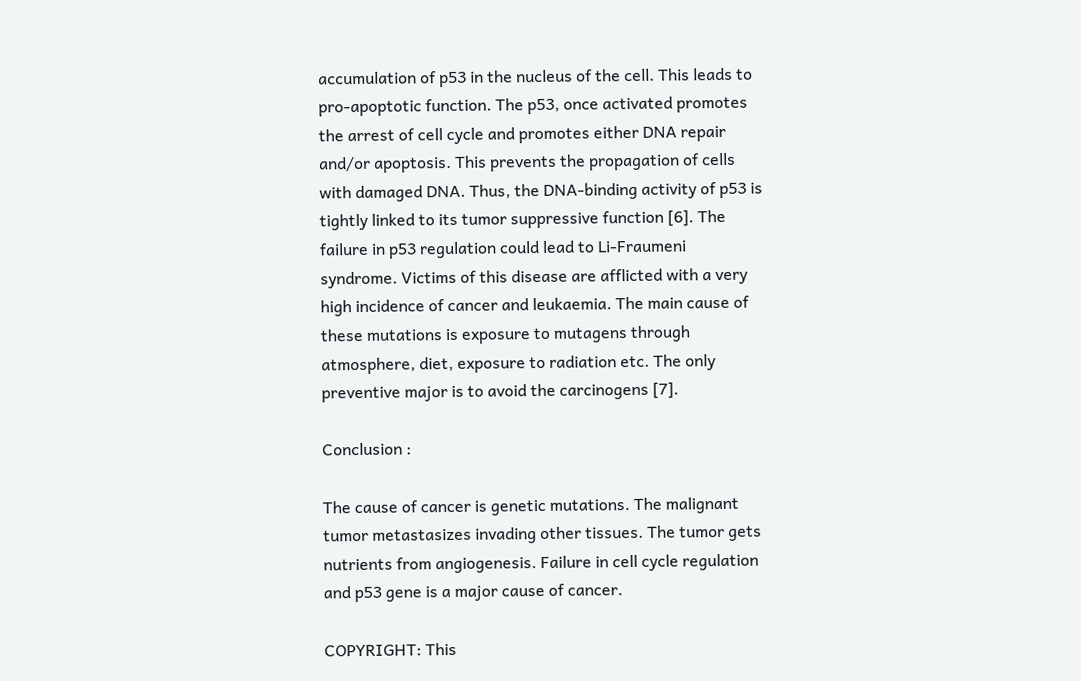accumulation of p53 in the nucleus of the cell. This leads to pro-apoptotic function. The p53, once activated promotes the arrest of cell cycle and promotes either DNA repair and/or apoptosis. This prevents the propagation of cells with damaged DNA. Thus, the DNA-binding activity of p53 is tightly linked to its tumor suppressive function [6]. The failure in p53 regulation could lead to Li-Fraumeni syndrome. Victims of this disease are afflicted with a very high incidence of cancer and leukaemia. The main cause of these mutations is exposure to mutagens through atmosphere, diet, exposure to radiation etc. The only preventive major is to avoid the carcinogens [7].

Conclusion :

The cause of cancer is genetic mutations. The malignant tumor metastasizes invading other tissues. The tumor gets nutrients from angiogenesis. Failure in cell cycle regulation and p53 gene is a major cause of cancer.

COPYRIGHT: This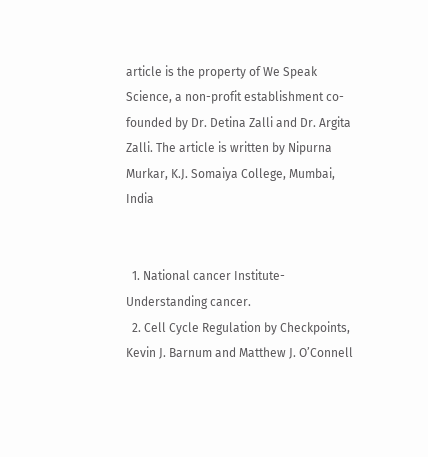article is the property of We Speak Science, a non-profit establishment co-founded by Dr. Detina Zalli and Dr. Argita Zalli. The article is written by Nipurna Murkar, K.J. Somaiya College, Mumbai, India


  1. National cancer Institute- Understanding cancer.
  2. Cell Cycle Regulation by Checkpoints, Kevin J. Barnum and Matthew J. O’Connell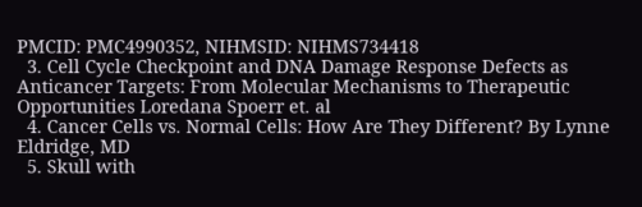PMCID: PMC4990352, NIHMSID: NIHMS734418
  3. Cell Cycle Checkpoint and DNA Damage Response Defects as Anticancer Targets: From Molecular Mechanisms to Therapeutic Opportunities Loredana Spoerr et. al
  4. Cancer Cells vs. Normal Cells: How Are They Different? By Lynne Eldridge, MD
  5. Skull with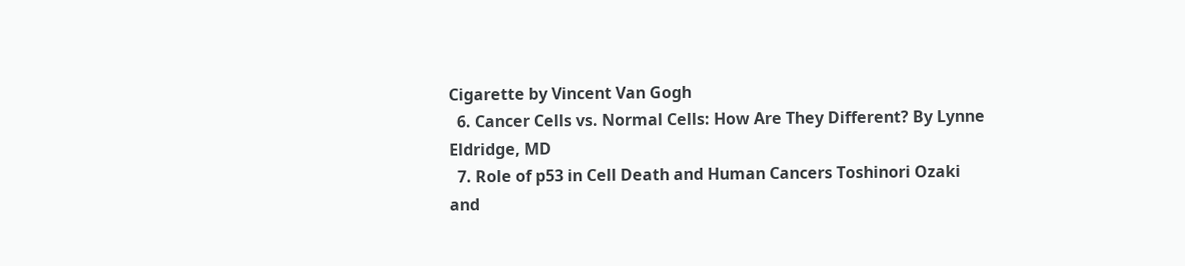Cigarette by Vincent Van Gogh
  6. Cancer Cells vs. Normal Cells: How Are They Different? By Lynne Eldridge, MD
  7. Role of p53 in Cell Death and Human Cancers Toshinori Ozaki and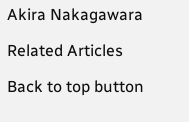Akira Nakagawara

Related Articles

Back to top button